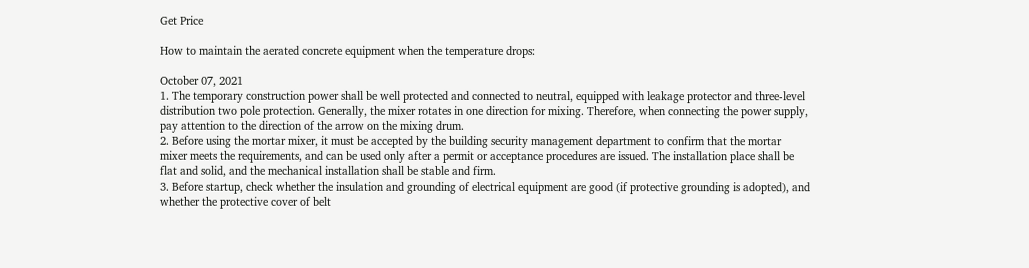Get Price

How to maintain the aerated concrete equipment when the temperature drops:

October 07, 2021
1. The temporary construction power shall be well protected and connected to neutral, equipped with leakage protector and three-level distribution two pole protection. Generally, the mixer rotates in one direction for mixing. Therefore, when connecting the power supply, pay attention to the direction of the arrow on the mixing drum.
2. Before using the mortar mixer, it must be accepted by the building security management department to confirm that the mortar mixer meets the requirements, and can be used only after a permit or acceptance procedures are issued. The installation place shall be flat and solid, and the mechanical installation shall be stable and firm.
3. Before startup, check whether the insulation and grounding of electrical equipment are good (if protective grounding is adopted), and whether the protective cover of belt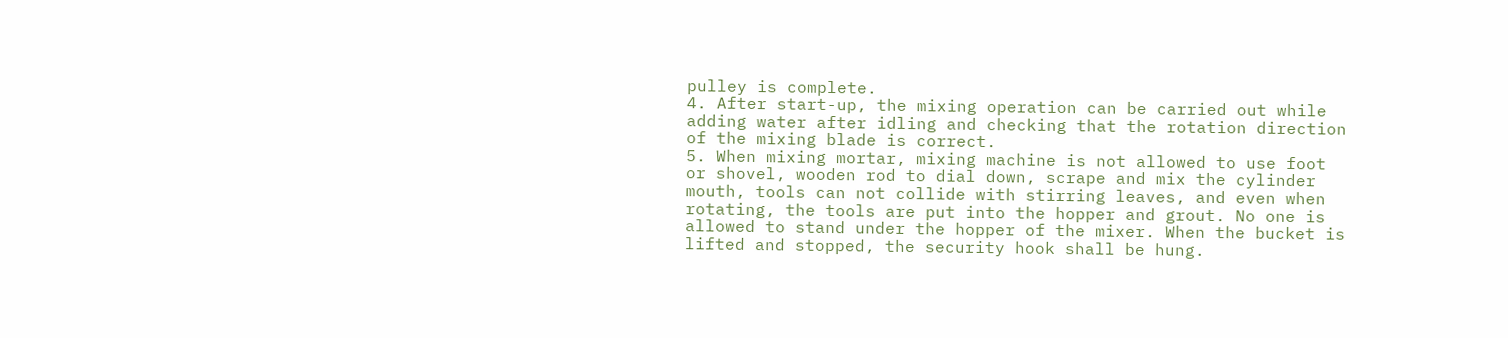pulley is complete.
4. After start-up, the mixing operation can be carried out while adding water after idling and checking that the rotation direction of the mixing blade is correct.
5. When mixing mortar, mixing machine is not allowed to use foot or shovel, wooden rod to dial down, scrape and mix the cylinder mouth, tools can not collide with stirring leaves, and even when rotating, the tools are put into the hopper and grout. No one is allowed to stand under the hopper of the mixer. When the bucket is lifted and stopped, the security hook shall be hung.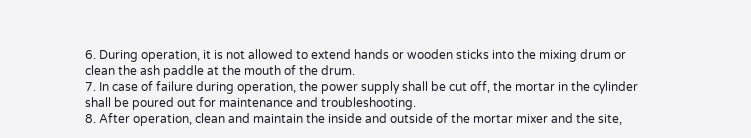6. During operation, it is not allowed to extend hands or wooden sticks into the mixing drum or clean the ash paddle at the mouth of the drum.
7. In case of failure during operation, the power supply shall be cut off, the mortar in the cylinder shall be poured out for maintenance and troubleshooting.
8. After operation, clean and maintain the inside and outside of the mortar mixer and the site,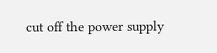cut off the power supply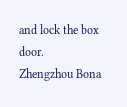and lock the box door.
Zhengzhou Bona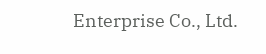Enterprise Co., Ltd.